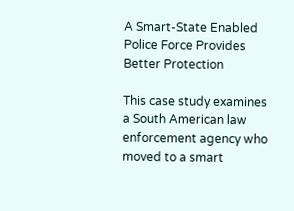A Smart-State Enabled Police Force Provides Better Protection

This case study examines a South American law enforcement agency who moved to a smart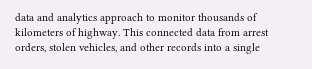data and analytics approach to monitor thousands of kilometers of highway. This connected data from arrest orders, stolen vehicles, and other records into a single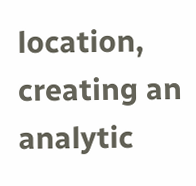location, creating an analytic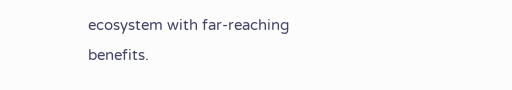ecosystem with far-reaching benefits.